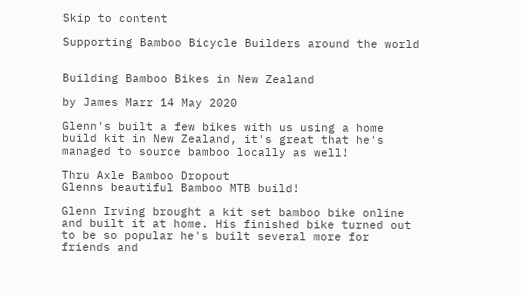Skip to content

Supporting Bamboo Bicycle Builders around the world


Building Bamboo Bikes in New Zealand

by James Marr 14 May 2020

Glenn's built a few bikes with us using a home build kit in New Zealand, it's great that he's managed to source bamboo locally as well!

Thru Axle Bamboo Dropout
Glenns beautiful Bamboo MTB build!

Glenn Irving brought a kit set bamboo bike online and built it at home. His finished bike turned out to be so popular he's built several more for friends and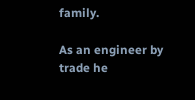family.

As an engineer by trade he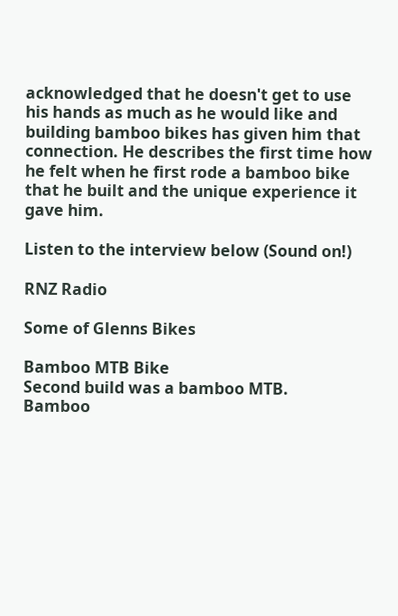acknowledged that he doesn't get to use his hands as much as he would like and building bamboo bikes has given him that connection. He describes the first time how he felt when he first rode a bamboo bike that he built and the unique experience it gave him.

Listen to the interview below (Sound on!)

RNZ Radio

Some of Glenns Bikes

Bamboo MTB Bike
Second build was a bamboo MTB.
Bamboo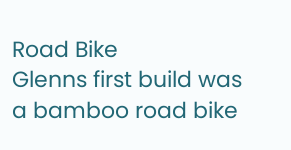Road Bike
Glenns first build was a bamboo road bike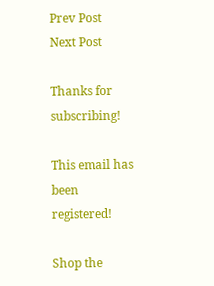Prev Post
Next Post

Thanks for subscribing!

This email has been registered!

Shop the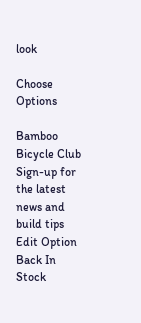look

Choose Options

Bamboo Bicycle Club
Sign-up for the latest news and build tips
Edit Option
Back In Stock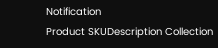Notification
Product SKUDescription Collection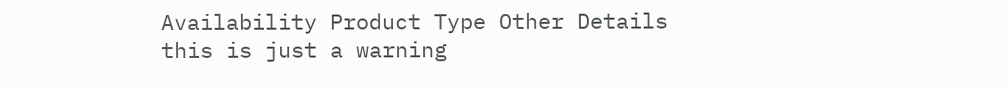Availability Product Type Other Details
this is just a warning